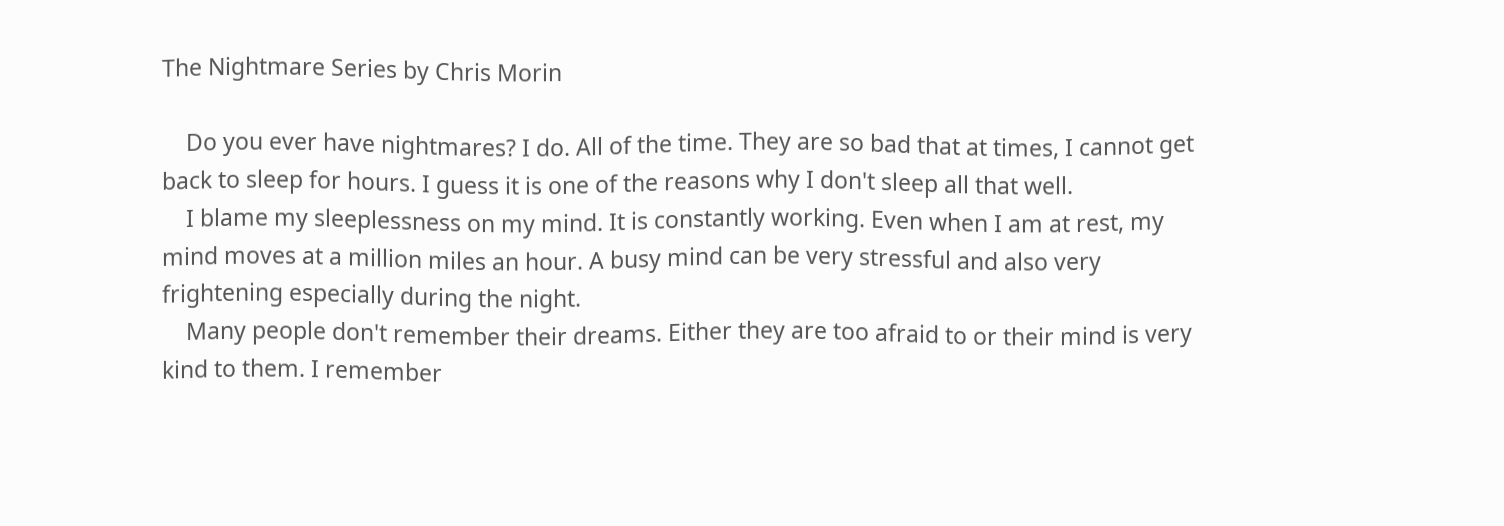The Nightmare Series by Chris Morin

    Do you ever have nightmares? I do. All of the time. They are so bad that at times, I cannot get back to sleep for hours. I guess it is one of the reasons why I don't sleep all that well.
    I blame my sleeplessness on my mind. It is constantly working. Even when I am at rest, my mind moves at a million miles an hour. A busy mind can be very stressful and also very frightening especially during the night.
    Many people don't remember their dreams. Either they are too afraid to or their mind is very kind to them. I remember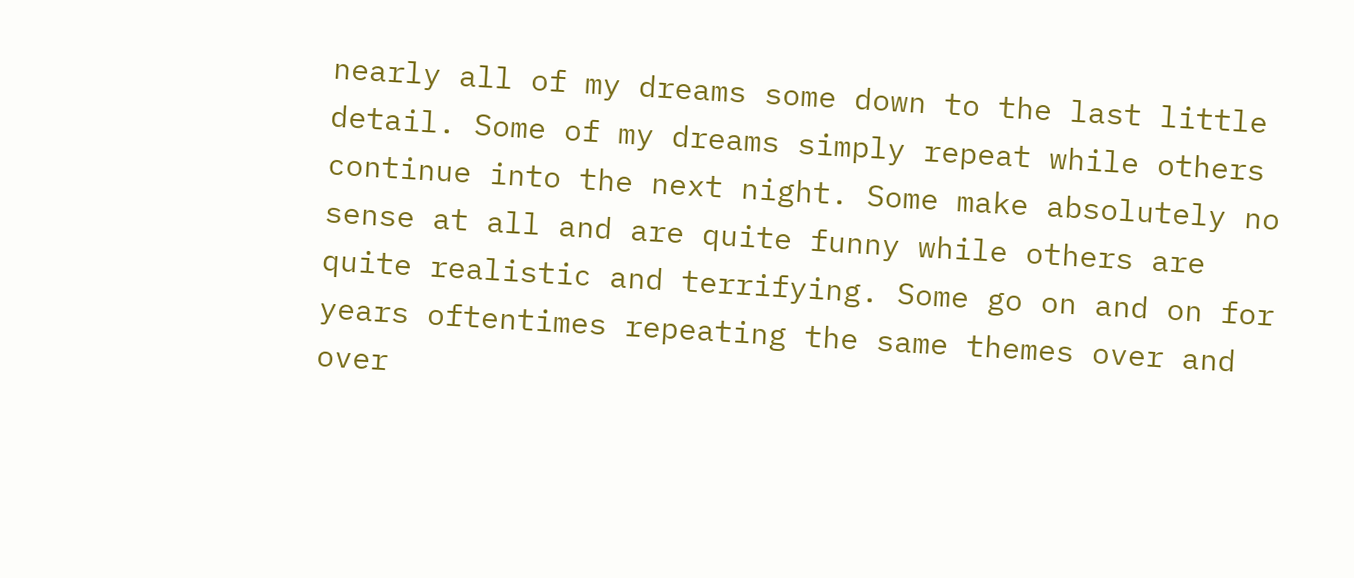nearly all of my dreams some down to the last little detail. Some of my dreams simply repeat while others continue into the next night. Some make absolutely no sense at all and are quite funny while others are quite realistic and terrifying. Some go on and on for years oftentimes repeating the same themes over and over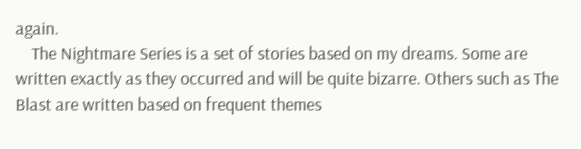again.
    The Nightmare Series is a set of stories based on my dreams. Some are written exactly as they occurred and will be quite bizarre. Others such as The Blast are written based on frequent themes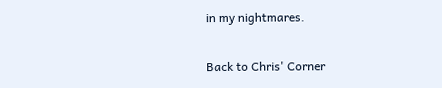in my nightmares.

Back to Chris' Corner